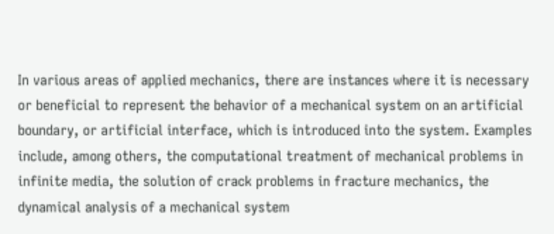In various areas of applied mechanics, there are instances where it is necessary or beneficial to represent the behavior of a mechanical system on an artificial boundary, or artificial interface, which is introduced into the system. Examples include, among others, the computational treatment of mechanical problems in infinite media, the solution of crack problems in fracture mechanics, the dynamical analysis of a mechanical system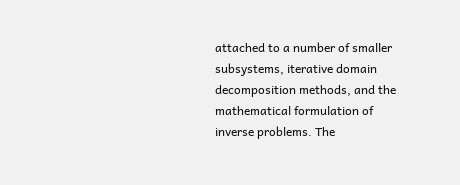attached to a number of smaller subsystems, iterative domain decomposition methods, and the mathematical formulation of inverse problems. The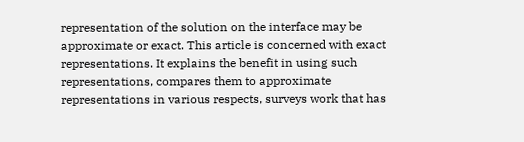representation of the solution on the interface may be approximate or exact. This article is concerned with exact representations. It explains the benefit in using such representations, compares them to approximate representations in various respects, surveys work that has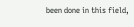been done in this field,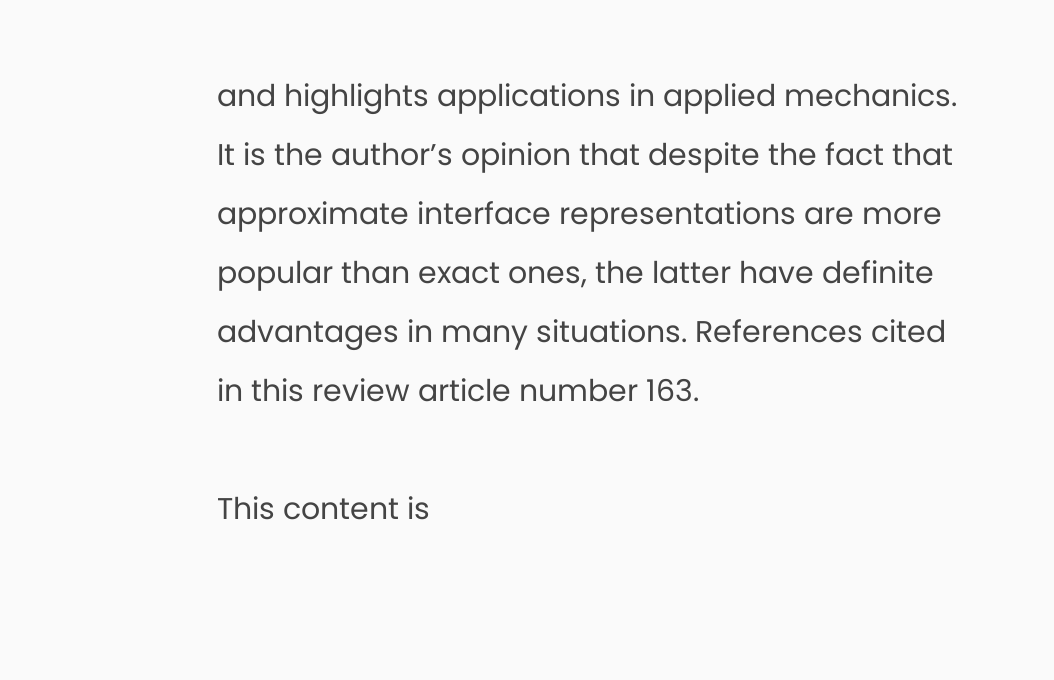and highlights applications in applied mechanics. It is the author’s opinion that despite the fact that approximate interface representations are more popular than exact ones, the latter have definite advantages in many situations. References cited in this review article number 163.

This content is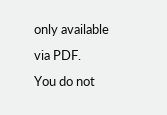only available via PDF.
You do not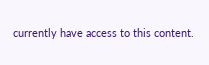currently have access to this content.